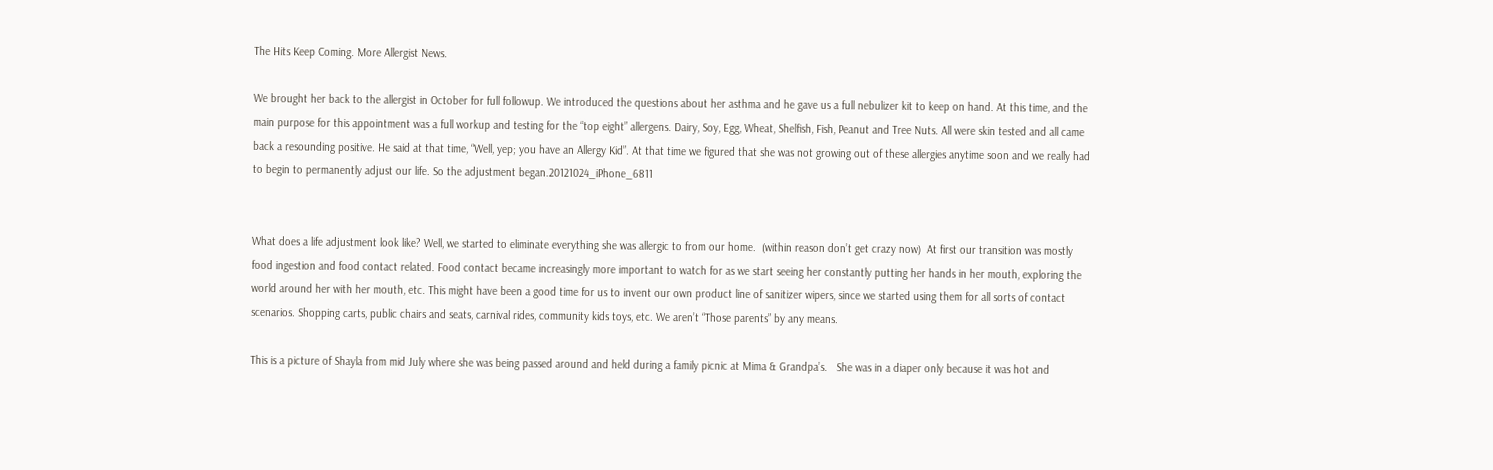The Hits Keep Coming. More Allergist News.

We brought her back to the allergist in October for full followup. We introduced the questions about her asthma and he gave us a full nebulizer kit to keep on hand. At this time, and the main purpose for this appointment was a full workup and testing for the “top eight” allergens. Dairy, Soy, Egg, Wheat, Shelfish, Fish, Peanut and Tree Nuts. All were skin tested and all came back a resounding positive. He said at that time, “Well, yep; you have an Allergy Kid”. At that time we figured that she was not growing out of these allergies anytime soon and we really had to begin to permanently adjust our life. So the adjustment began.20121024_iPhone_6811


What does a life adjustment look like? Well, we started to eliminate everything she was allergic to from our home.  (within reason don’t get crazy now)  At first our transition was mostly food ingestion and food contact related. Food contact became increasingly more important to watch for as we start seeing her constantly putting her hands in her mouth, exploring the world around her with her mouth, etc. This might have been a good time for us to invent our own product line of sanitizer wipers, since we started using them for all sorts of contact scenarios. Shopping carts, public chairs and seats, carnival rides, community kids toys, etc. We aren’t “Those parents” by any means.

This is a picture of Shayla from mid July where she was being passed around and held during a family picnic at Mima & Grandpa’s.   She was in a diaper only because it was hot and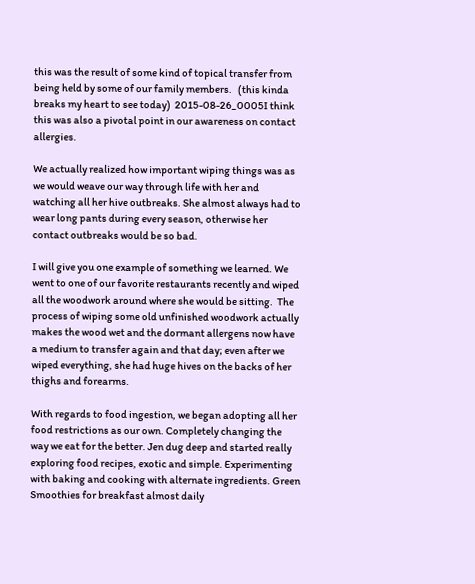this was the result of some kind of topical transfer from being held by some of our family members.   (this kinda breaks my heart to see today)  2015-08-26_0005I think this was also a pivotal point in our awareness on contact allergies.

We actually realized how important wiping things was as we would weave our way through life with her and watching all her hive outbreaks. She almost always had to wear long pants during every season, otherwise her contact outbreaks would be so bad.

I will give you one example of something we learned. We went to one of our favorite restaurants recently and wiped all the woodwork around where she would be sitting.  The process of wiping some old unfinished woodwork actually makes the wood wet and the dormant allergens now have a medium to transfer again and that day; even after we wiped everything, she had huge hives on the backs of her thighs and forearms.

With regards to food ingestion, we began adopting all her food restrictions as our own. Completely changing the way we eat for the better. Jen dug deep and started really exploring food recipes, exotic and simple. Experimenting with baking and cooking with alternate ingredients. Green Smoothies for breakfast almost daily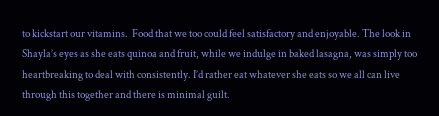to kickstart our vitamins.  Food that we too could feel satisfactory and enjoyable. The look in Shayla’s eyes as she eats quinoa and fruit, while we indulge in baked lasagna, was simply too heartbreaking to deal with consistently. I’d rather eat whatever she eats so we all can live through this together and there is minimal guilt.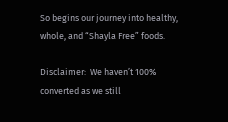So begins our journey into healthy, whole, and “Shayla Free” foods.

Disclaimer:  We haven’t 100% converted as we still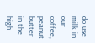do use milk in our coffee, peanut butter in the high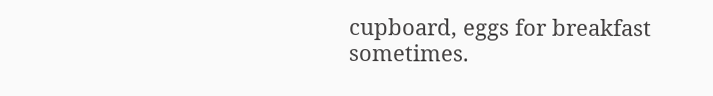cupboard, eggs for breakfast sometimes.